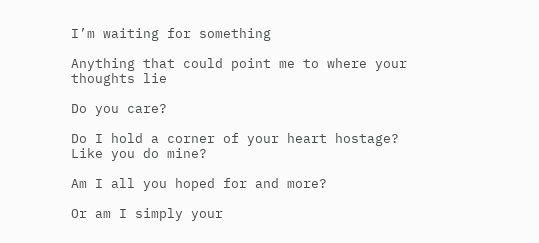I’m waiting for something

Anything that could point me to where your thoughts lie

Do you care?

Do I hold a corner of your heart hostage? Like you do mine?

Am I all you hoped for and more?

Or am I simply your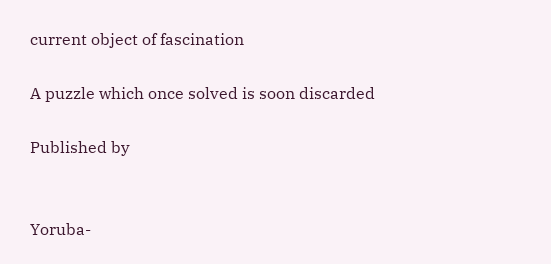current object of fascination

A puzzle which once solved is soon discarded

Published by


Yoruba-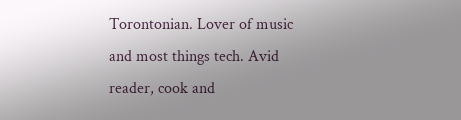Torontonian. Lover of music and most things tech. Avid reader, cook and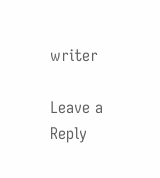writer

Leave a Reply